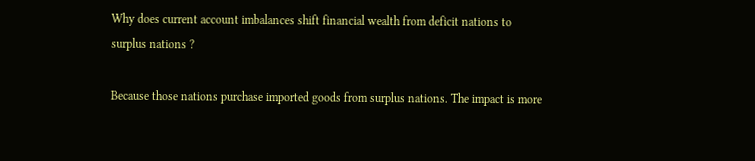Why does current account imbalances shift financial wealth from deficit nations to surplus nations ?

Because those nations purchase imported goods from surplus nations. The impact is more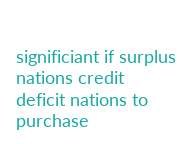significiant if surplus nations credit deficit nations to purchase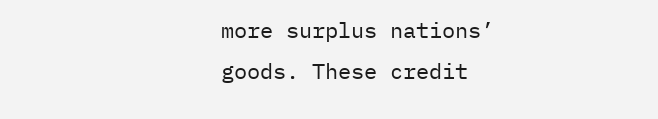more surplus nations’ goods. These credit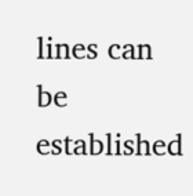lines can be established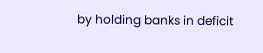by holding banks in deficit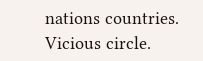nations countries. Vicious circle.